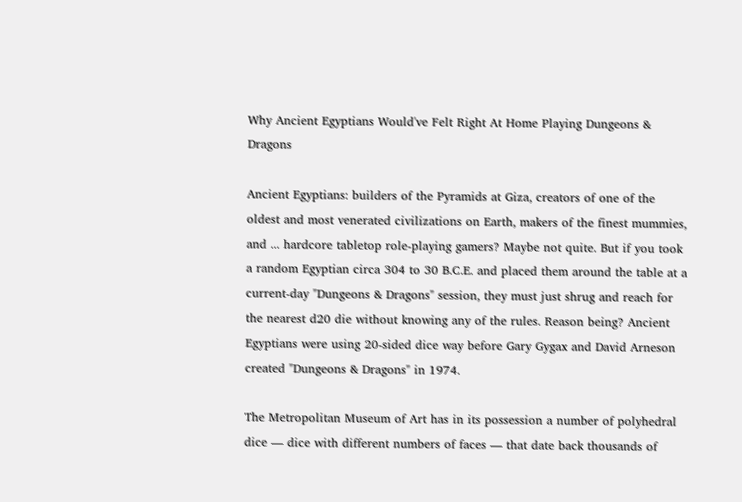Why Ancient Egyptians Would've Felt Right At Home Playing Dungeons & Dragons

Ancient Egyptians: builders of the Pyramids at Giza, creators of one of the oldest and most venerated civilizations on Earth, makers of the finest mummies, and ... hardcore tabletop role-playing gamers? Maybe not quite. But if you took a random Egyptian circa 304 to 30 B.C.E. and placed them around the table at a current-day "Dungeons & Dragons" session, they must just shrug and reach for the nearest d20 die without knowing any of the rules. Reason being? Ancient Egyptians were using 20-sided dice way before Gary Gygax and David Arneson created "Dungeons & Dragons" in 1974.

The Metropolitan Museum of Art has in its possession a number of polyhedral dice — dice with different numbers of faces — that date back thousands of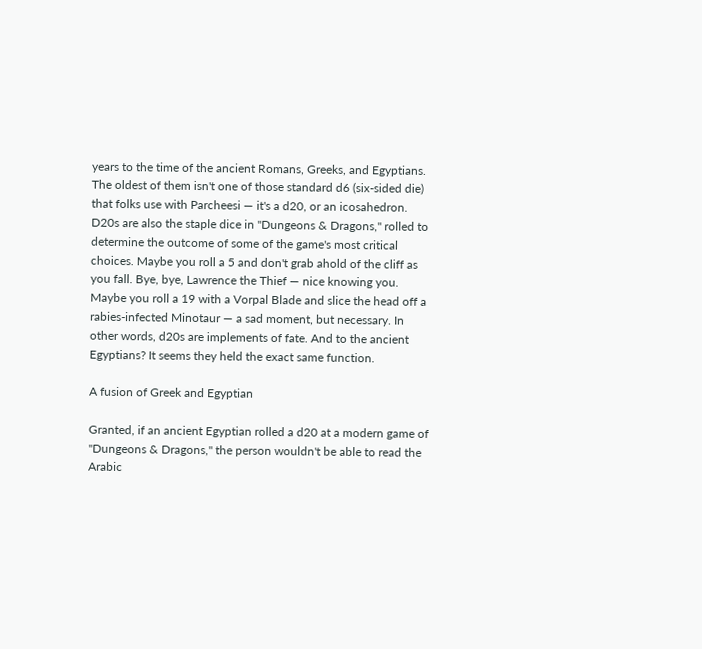years to the time of the ancient Romans, Greeks, and Egyptians. The oldest of them isn't one of those standard d6 (six-sided die) that folks use with Parcheesi — it's a d20, or an icosahedron. D20s are also the staple dice in "Dungeons & Dragons," rolled to determine the outcome of some of the game's most critical choices. Maybe you roll a 5 and don't grab ahold of the cliff as you fall. Bye, bye, Lawrence the Thief — nice knowing you. Maybe you roll a 19 with a Vorpal Blade and slice the head off a rabies-infected Minotaur — a sad moment, but necessary. In other words, d20s are implements of fate. And to the ancient Egyptians? It seems they held the exact same function.

A fusion of Greek and Egyptian

Granted, if an ancient Egyptian rolled a d20 at a modern game of "Dungeons & Dragons," the person wouldn't be able to read the Arabic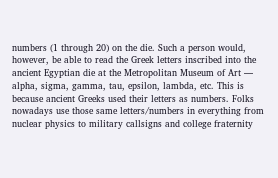numbers (1 through 20) on the die. Such a person would, however, be able to read the Greek letters inscribed into the ancient Egyptian die at the Metropolitan Museum of Art — alpha, sigma, gamma, tau, epsilon, lambda, etc. This is because ancient Greeks used their letters as numbers. Folks nowadays use those same letters/numbers in everything from nuclear physics to military callsigns and college fraternity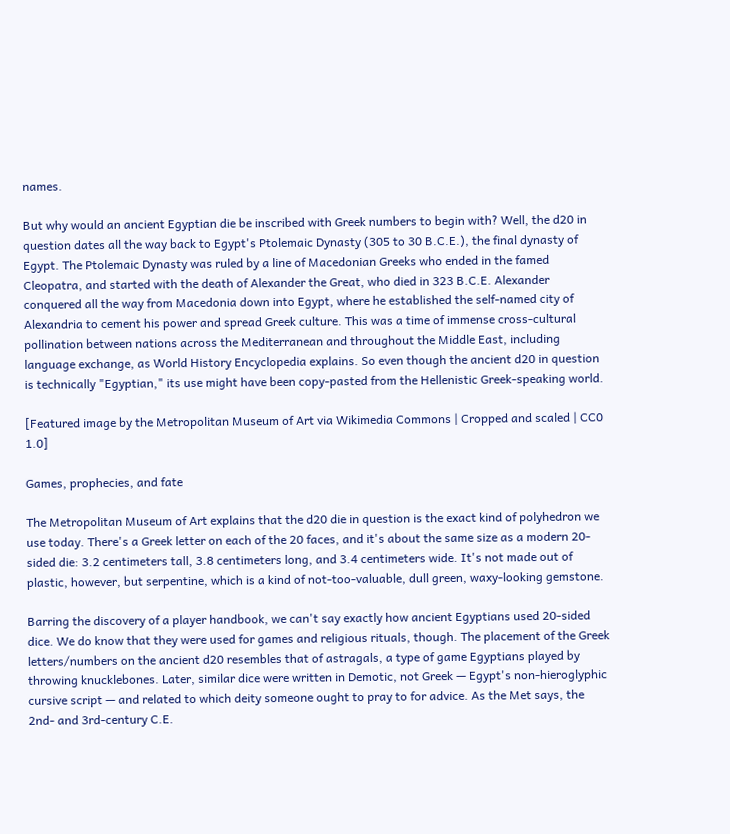names.

But why would an ancient Egyptian die be inscribed with Greek numbers to begin with? Well, the d20 in question dates all the way back to Egypt's Ptolemaic Dynasty (305 to 30 B.C.E.), the final dynasty of Egypt. The Ptolemaic Dynasty was ruled by a line of Macedonian Greeks who ended in the famed Cleopatra, and started with the death of Alexander the Great, who died in 323 B.C.E. Alexander conquered all the way from Macedonia down into Egypt, where he established the self-named city of Alexandria to cement his power and spread Greek culture. This was a time of immense cross-cultural pollination between nations across the Mediterranean and throughout the Middle East, including language exchange, as World History Encyclopedia explains. So even though the ancient d20 in question is technically "Egyptian," its use might have been copy-pasted from the Hellenistic Greek-speaking world.

[Featured image by the Metropolitan Museum of Art via Wikimedia Commons | Cropped and scaled | CC0 1.0]

Games, prophecies, and fate

The Metropolitan Museum of Art explains that the d20 die in question is the exact kind of polyhedron we use today. There's a Greek letter on each of the 20 faces, and it's about the same size as a modern 20-sided die: 3.2 centimeters tall, 3.8 centimeters long, and 3.4 centimeters wide. It's not made out of plastic, however, but serpentine, which is a kind of not-too-valuable, dull green, waxy-looking gemstone.

Barring the discovery of a player handbook, we can't say exactly how ancient Egyptians used 20-sided dice. We do know that they were used for games and religious rituals, though. The placement of the Greek letters/numbers on the ancient d20 resembles that of astragals, a type of game Egyptians played by throwing knucklebones. Later, similar dice were written in Demotic, not Greek — Egypt's non-hieroglyphic cursive script — and related to which deity someone ought to pray to for advice. As the Met says, the 2nd- and 3rd-century C.E.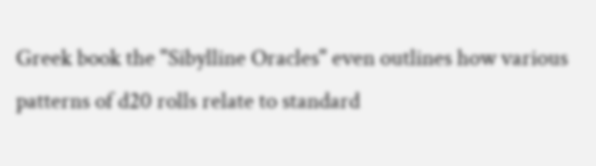Greek book the "Sibylline Oracles" even outlines how various patterns of d20 rolls relate to standard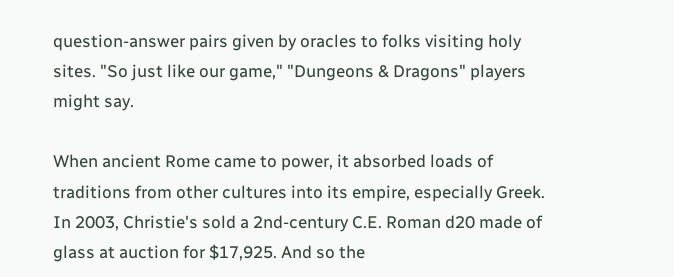question-answer pairs given by oracles to folks visiting holy sites. "So just like our game," "Dungeons & Dragons" players might say.

When ancient Rome came to power, it absorbed loads of traditions from other cultures into its empire, especially Greek. In 2003, Christie's sold a 2nd-century C.E. Roman d20 made of glass at auction for $17,925. And so the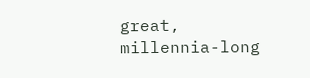great, millennia-long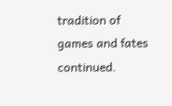tradition of games and fates continued.